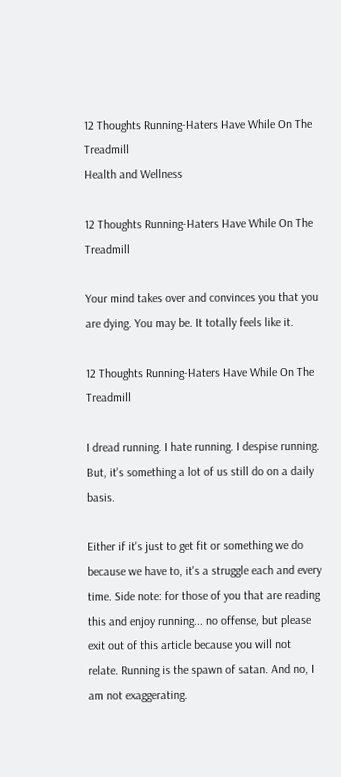12 Thoughts Running-Haters Have While On The Treadmill
Health and Wellness

12 Thoughts Running-Haters Have While On The Treadmill

Your mind takes over and convinces you that you are dying. You may be. It totally feels like it.

12 Thoughts Running-Haters Have While On The Treadmill

I dread running. I hate running. I despise running. But, it's something a lot of us still do on a daily basis.

Either if it's just to get fit or something we do because we have to, it's a struggle each and every time. Side note: for those of you that are reading this and enjoy running... no offense, but please exit out of this article because you will not relate. Running is the spawn of satan. And no, I am not exaggerating.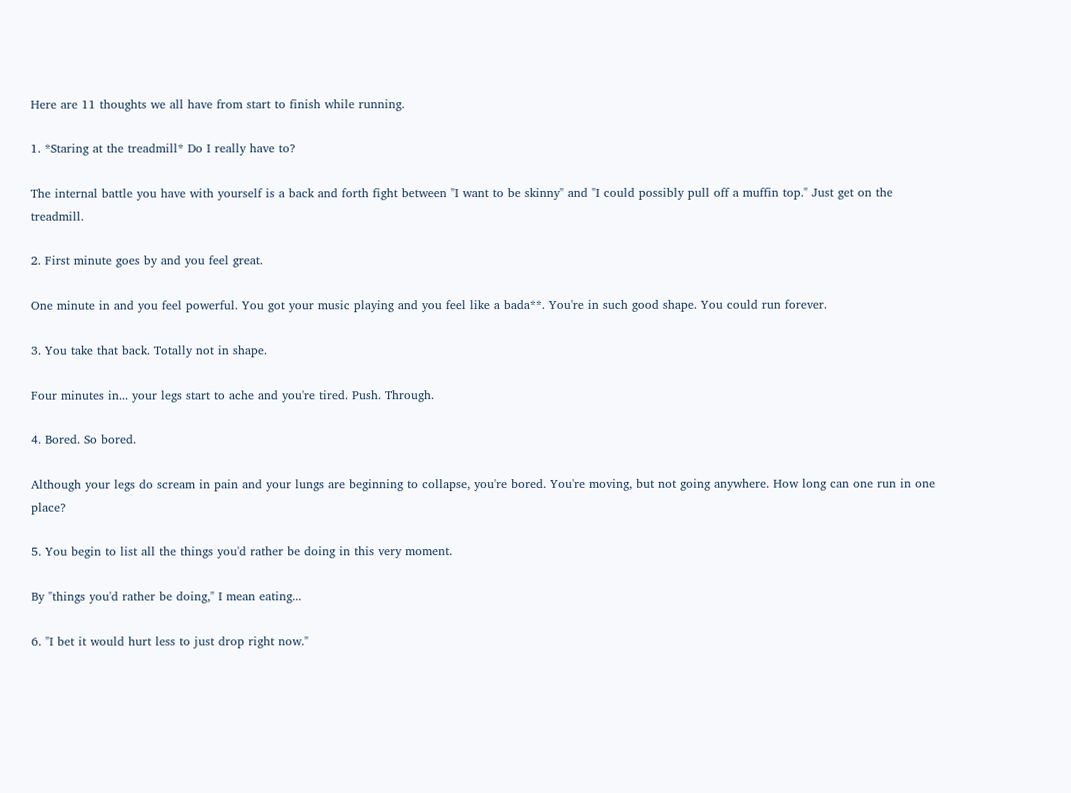Here are 11 thoughts we all have from start to finish while running.

1. *Staring at the treadmill* Do I really have to?

The internal battle you have with yourself is a back and forth fight between "I want to be skinny" and "I could possibly pull off a muffin top." Just get on the treadmill.

2. First minute goes by and you feel great.

One minute in and you feel powerful. You got your music playing and you feel like a bada**. You're in such good shape. You could run forever.

3. You take that back. Totally not in shape.

Four minutes in... your legs start to ache and you're tired. Push. Through.

4. Bored. So bored.

Although your legs do scream in pain and your lungs are beginning to collapse, you're bored. You're moving, but not going anywhere. How long can one run in one place?

5. You begin to list all the things you'd rather be doing in this very moment.

By "things you'd rather be doing," I mean eating...

6. "I bet it would hurt less to just drop right now."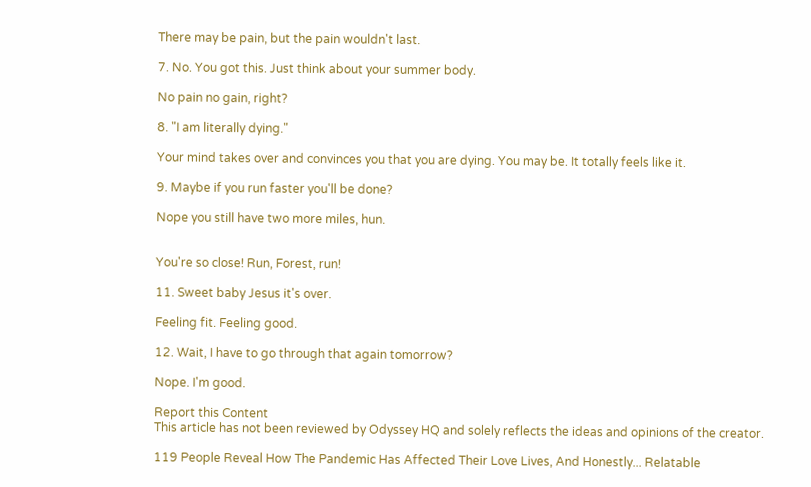There may be pain, but the pain wouldn't last.

7. No. You got this. Just think about your summer body.

No pain no gain, right?

8. "I am literally dying."

Your mind takes over and convinces you that you are dying. You may be. It totally feels like it.

9. Maybe if you run faster you'll be done?

Nope you still have two more miles, hun.


You're so close! Run, Forest, run!

11. Sweet baby Jesus it's over.

Feeling fit. Feeling good.

12. Wait, I have to go through that again tomorrow?

Nope. I'm good.

Report this Content
This article has not been reviewed by Odyssey HQ and solely reflects the ideas and opinions of the creator.

119 People Reveal How The Pandemic Has Affected Their Love Lives, And Honestly... Relatable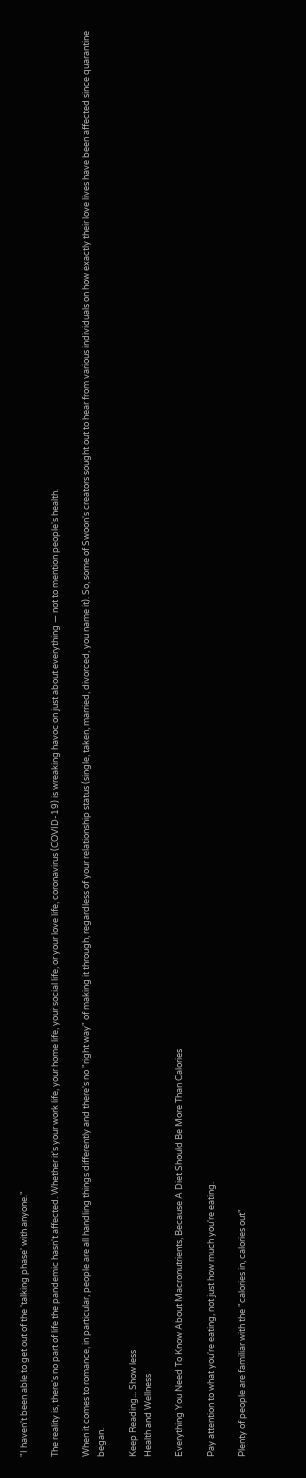"I haven't been able to get out of the 'talking phase' with anyone."

The reality is, there's no part of life the pandemic hasn't affected. Whether it's your work life, your home life, your social life, or your love life, coronavirus (COVID-19) is wreaking havoc on just about everything — not to mention people's health.

When it comes to romance, in particular, people are all handling things differently and there's no "right way" of making it through, regardless of your relationship status (single, taken, married, divorced, you name it). So, some of Swoon's creators sought out to hear from various individuals on how exactly their love lives have been affected since quarantine began.

Keep Reading... Show less
Health and Wellness

Everything You Need To Know About Macronutrients, Because A Diet Should Be More Than Calories

Pay attention to what you're eating, not just how much you're eating.

Plenty of people are familiar with the "calories in, calories out"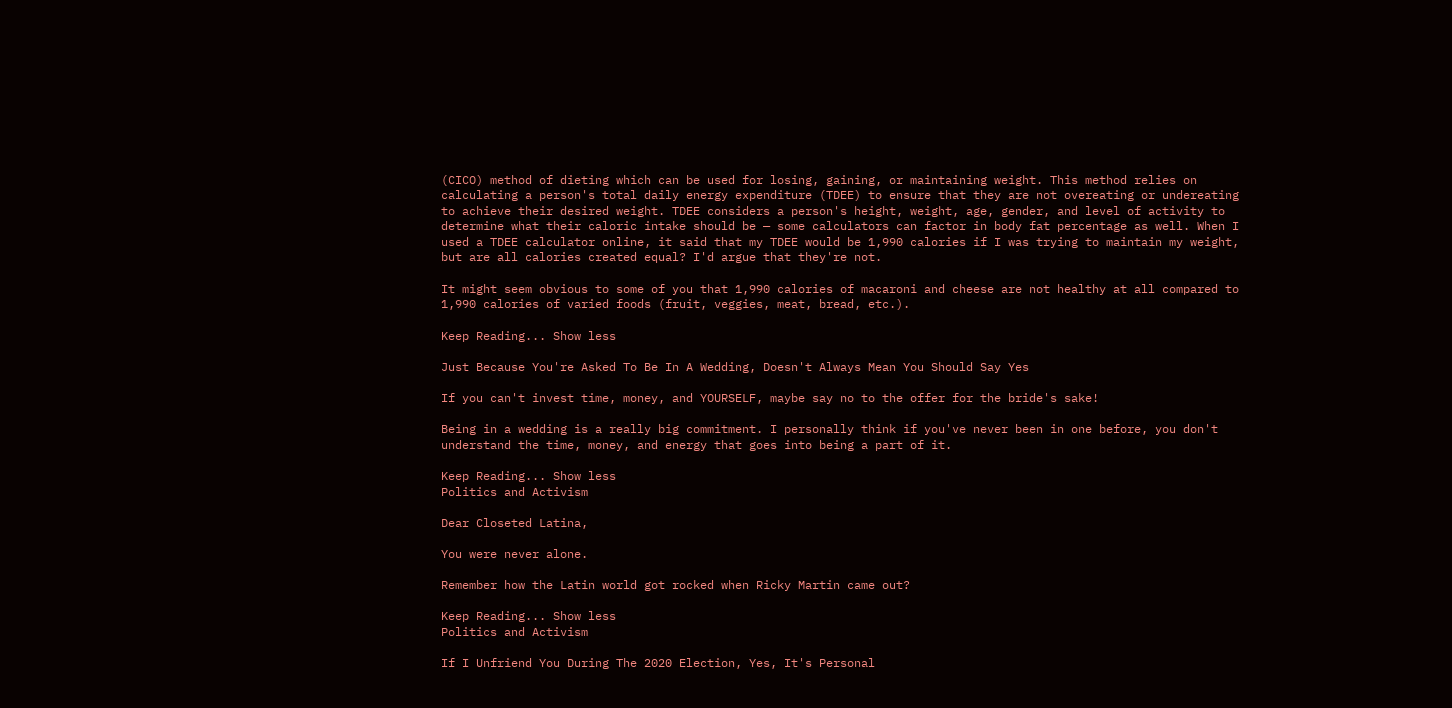(CICO) method of dieting which can be used for losing, gaining, or maintaining weight. This method relies on calculating a person's total daily energy expenditure (TDEE) to ensure that they are not overeating or undereating to achieve their desired weight. TDEE considers a person's height, weight, age, gender, and level of activity to determine what their caloric intake should be — some calculators can factor in body fat percentage as well. When I used a TDEE calculator online, it said that my TDEE would be 1,990 calories if I was trying to maintain my weight, but are all calories created equal? I'd argue that they're not.

It might seem obvious to some of you that 1,990 calories of macaroni and cheese are not healthy at all compared to 1,990 calories of varied foods (fruit, veggies, meat, bread, etc.).

Keep Reading... Show less

Just Because You're Asked To Be In A Wedding, Doesn't Always Mean You Should Say Yes

If you can't invest time, money, and YOURSELF, maybe say no to the offer for the bride's sake!

Being in a wedding is a really big commitment. I personally think if you've never been in one before, you don't understand the time, money, and energy that goes into being a part of it.

Keep Reading... Show less
Politics and Activism

Dear Closeted Latina,

You were never alone.

Remember how the Latin world got rocked when Ricky Martin came out?

Keep Reading... Show less
Politics and Activism

If I Unfriend You During The 2020 Election, Yes, It's Personal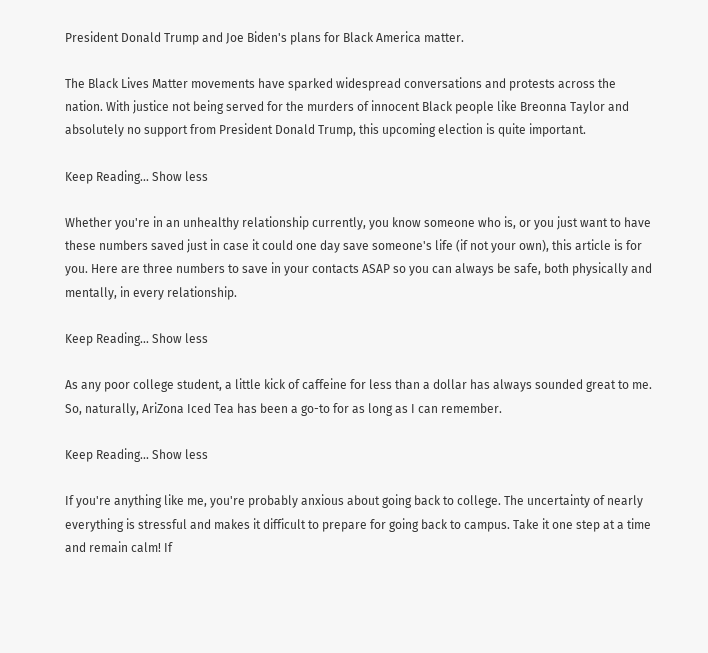President Donald Trump and Joe Biden's plans for Black America matter.

The Black Lives Matter movements have sparked widespread conversations and protests across the nation. With justice not being served for the murders of innocent Black people like Breonna Taylor and absolutely no support from President Donald Trump, this upcoming election is quite important.

Keep Reading... Show less

Whether you're in an unhealthy relationship currently, you know someone who is, or you just want to have these numbers saved just in case it could one day save someone's life (if not your own), this article is for you. Here are three numbers to save in your contacts ASAP so you can always be safe, both physically and mentally, in every relationship.

Keep Reading... Show less

As any poor college student, a little kick of caffeine for less than a dollar has always sounded great to me. So, naturally, AriZona Iced Tea has been a go-to for as long as I can remember.

Keep Reading... Show less

If you're anything like me, you're probably anxious about going back to college. The uncertainty of nearly everything is stressful and makes it difficult to prepare for going back to campus. Take it one step at a time and remain calm! If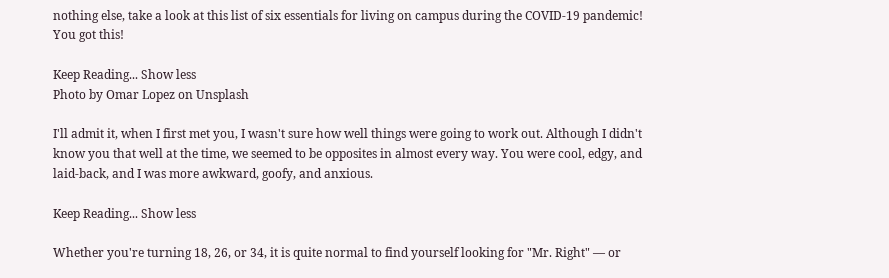nothing else, take a look at this list of six essentials for living on campus during the COVID-19 pandemic! You got this!

Keep Reading... Show less
Photo by Omar Lopez on Unsplash

I'll admit it, when I first met you, I wasn't sure how well things were going to work out. Although I didn't know you that well at the time, we seemed to be opposites in almost every way. You were cool, edgy, and laid-back, and I was more awkward, goofy, and anxious.

Keep Reading... Show less

Whether you're turning 18, 26, or 34, it is quite normal to find yourself looking for "Mr. Right" — or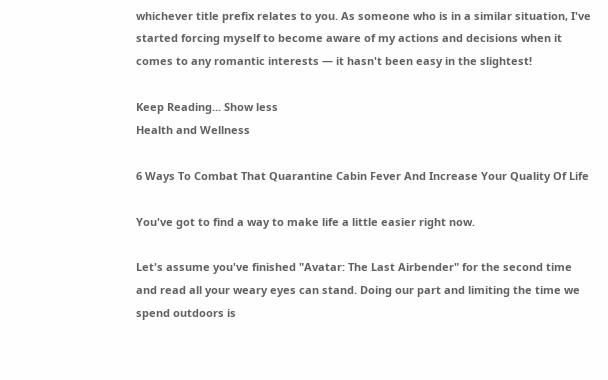whichever title prefix relates to you. As someone who is in a similar situation, I've started forcing myself to become aware of my actions and decisions when it comes to any romantic interests — it hasn't been easy in the slightest!

Keep Reading... Show less
Health and Wellness

6 Ways To Combat That Quarantine Cabin Fever And Increase Your Quality Of Life

You've got to find a way to make life a little easier right now.

Let's assume you've finished "Avatar: The Last Airbender" for the second time and read all your weary eyes can stand. Doing our part and limiting the time we spend outdoors is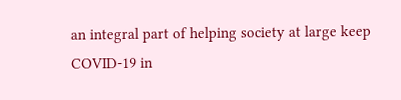an integral part of helping society at large keep COVID-19 in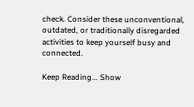check. Consider these unconventional, outdated, or traditionally disregarded activities to keep yourself busy and connected.

Keep Reading... Show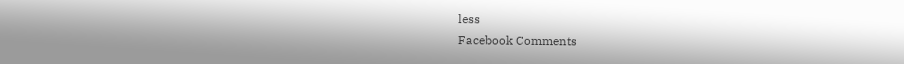less
Facebook Comments